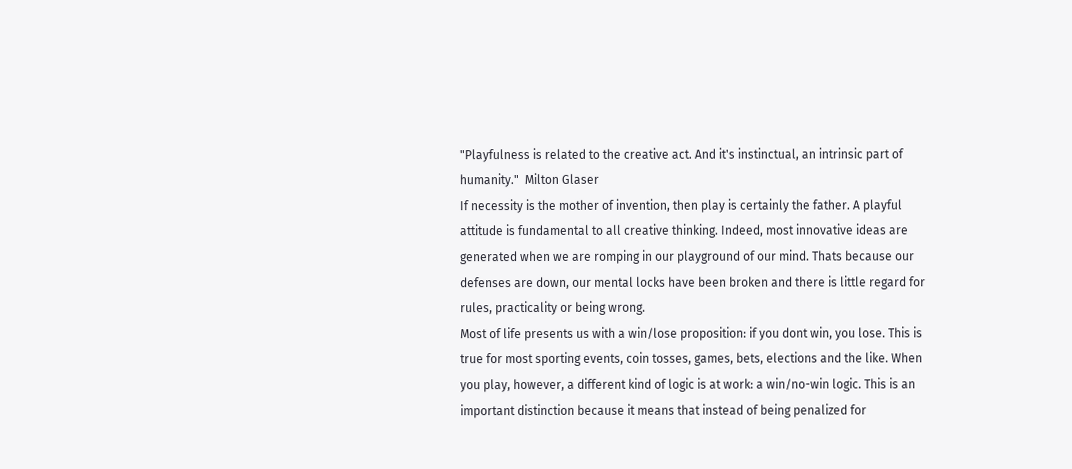"Playfulness is related to the creative act. And it's instinctual, an intrinsic part of humanity."  Milton Glaser
If necessity is the mother of invention, then play is certainly the father. A playful attitude is fundamental to all creative thinking. Indeed, most innovative ideas are generated when we are romping in our playground of our mind. Thats because our defenses are down, our mental locks have been broken and there is little regard for rules, practicality or being wrong.
Most of life presents us with a win/lose proposition: if you dont win, you lose. This is true for most sporting events, coin tosses, games, bets, elections and the like. When you play, however, a different kind of logic is at work: a win/no-win logic. This is an important distinction because it means that instead of being penalized for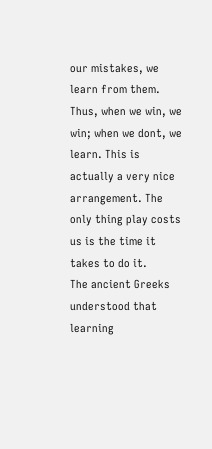our mistakes, we learn from them. Thus, when we win, we win; when we dont, we learn. This is actually a very nice arrangement. The only thing play costs us is the time it takes to do it.
The ancient Greeks understood that learning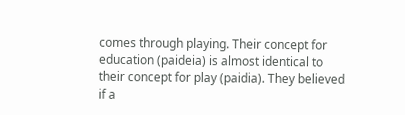comes through playing. Their concept for education (paideia) is almost identical to their concept for play (paidia). They believed if a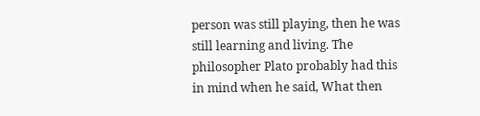person was still playing, then he was still learning and living. The philosopher Plato probably had this in mind when he said, What then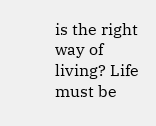is the right way of living? Life must be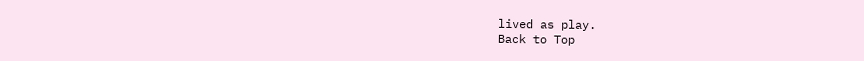lived as play.
Back to Top